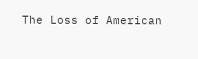The Loss of American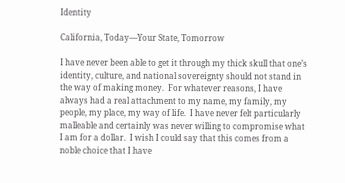Identity

California, Today—Your State, Tomorrow

I have never been able to get it through my thick skull that one’s identity, culture, and national sovereignty should not stand in the way of making money.  For whatever reasons, I have always had a real attachment to my name, my family, my people, my place, my way of life.  I have never felt particularly malleable and certainly was never willing to compromise what I am for a dollar.  I wish I could say that this comes from a noble choice that I have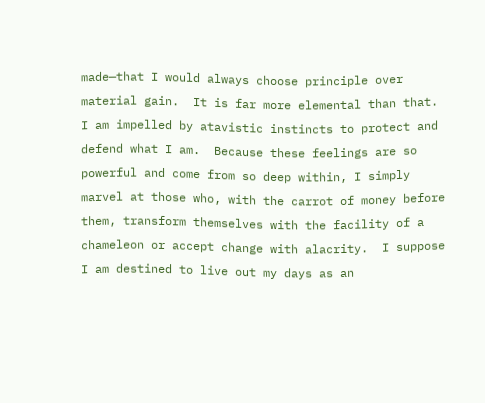made—that I would always choose principle over material gain.  It is far more elemental than that.  I am impelled by atavistic instincts to protect and defend what I am.  Because these feelings are so powerful and come from so deep within, I simply marvel at those who, with the carrot of money before them, transform themselves with the facility of a chameleon or accept change with alacrity.  I suppose I am destined to live out my days as an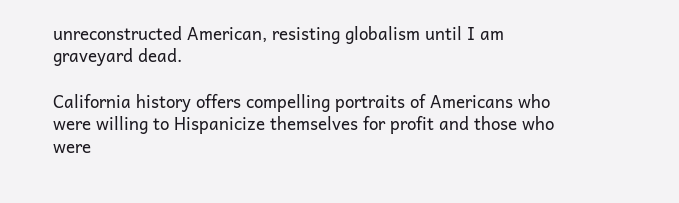unreconstructed American, resisting globalism until I am graveyard dead.

California history offers compelling portraits of Americans who were willing to Hispanicize themselves for profit and those who were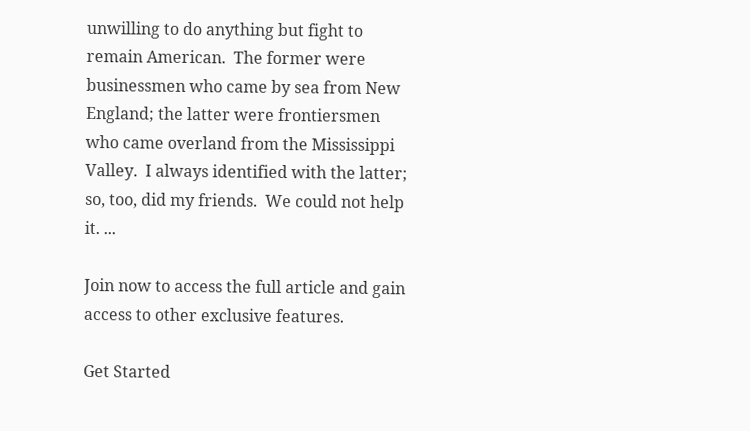unwilling to do anything but fight to remain American.  The former were businessmen who came by sea from New England; the latter were frontiersmen who came overland from the Mississippi Valley.  I always identified with the latter; so, too, did my friends.  We could not help it. ...

Join now to access the full article and gain access to other exclusive features.

Get Started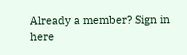Already a member? Sign in here